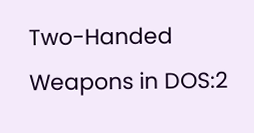Two-Handed Weapons in DOS:2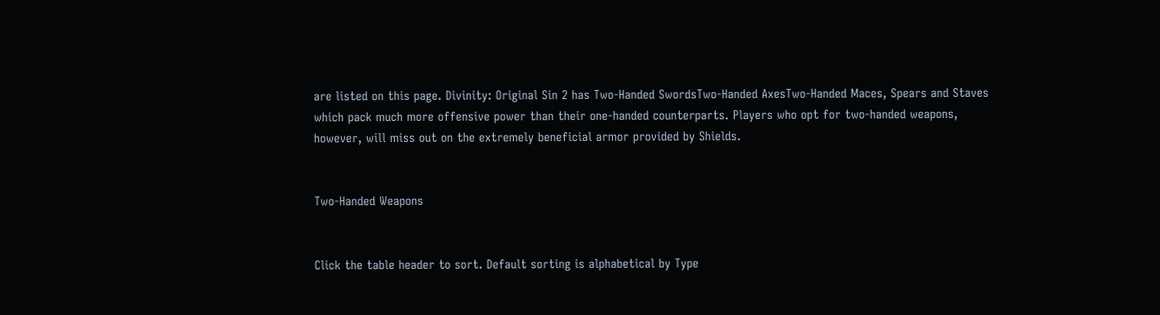are listed on this page. Divinity: Original Sin 2 has Two-Handed SwordsTwo-Handed AxesTwo-Handed Maces, Spears and Staves which pack much more offensive power than their one-handed counterparts. Players who opt for two-handed weapons, however, will miss out on the extremely beneficial armor provided by Shields.


Two-Handed Weapons


Click the table header to sort. Default sorting is alphabetical by Type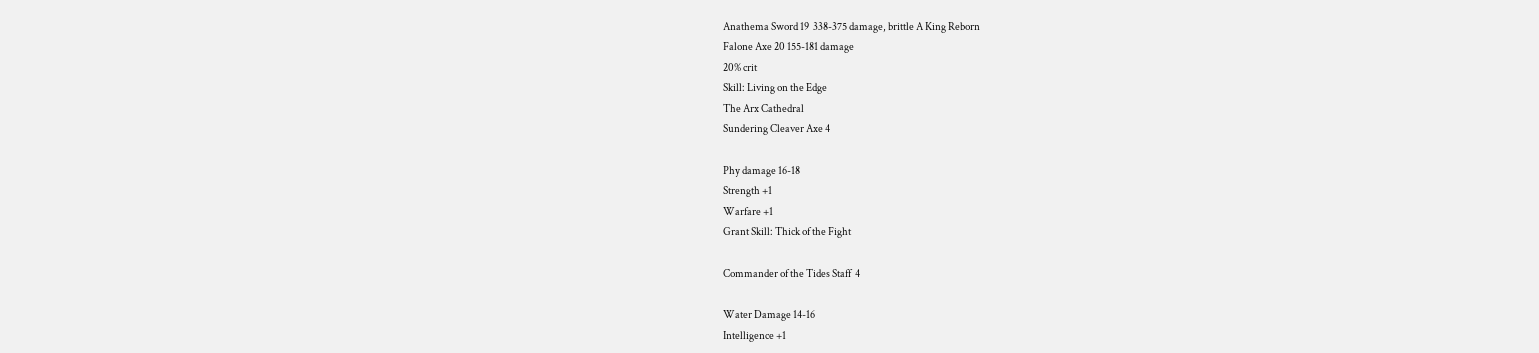Anathema Sword 19  338-375 damage, brittle A King Reborn
Falone Axe 20 155-181 damage
20% crit
Skill: Living on the Edge
The Arx Cathedral
Sundering Cleaver Axe 4

Phy damage 16-18
Strength +1
Warfare +1
Grant Skill: Thick of the Fight

Commander of the Tides Staff  4

Water Damage 14-16
Intelligence +1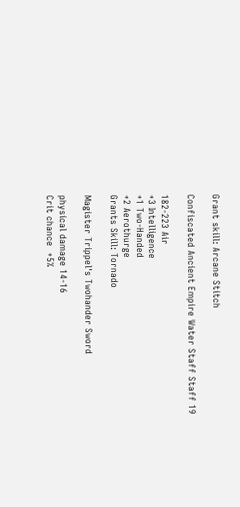Grant skill: Arcane Stitch

Confiscated Ancient Empire Water Staff Staff 19

182-223 Air
+3 Intelligence
+1 Two-Handed
+2 Aerothurge
Grants Skill: Tornado

Magister Trippel's Twohander Sword

physical damage 14-16
Crit chance  +5%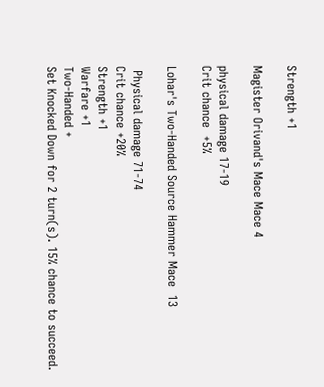Strength +1

Magister Orivand's Mace Mace 4

physical damage 17-19
Crit chance  +5%

Lohar's Two-Handed Source Hammer Mace  13

 Physical damage 71-74
Crit chance +20%
Strength +1
Warfare +1
Two-Handed +
Set Knocked Down for 2 turn(s). 15% chance to succeed.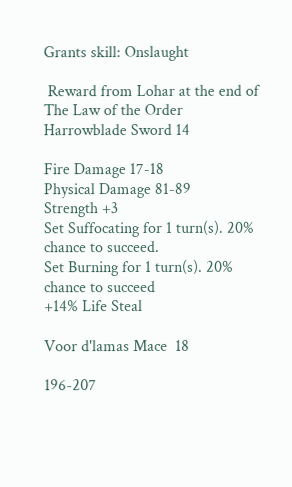Grants skill: Onslaught

 Reward from Lohar at the end of The Law of the Order
Harrowblade Sword 14

Fire Damage 17-18
Physical Damage 81-89
Strength +3
Set Suffocating for 1 turn(s). 20% chance to succeed.
Set Burning for 1 turn(s). 20% chance to succeed
+14% Life Steal

Voor d'lamas Mace  18

196-207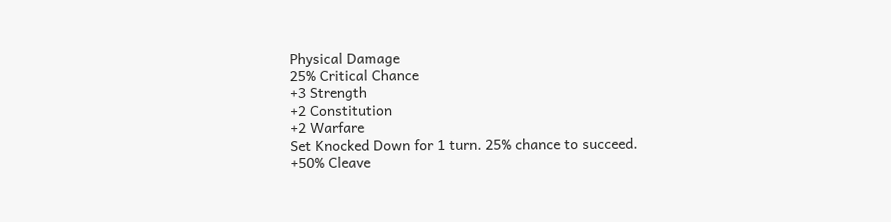Physical Damage
25% Critical Chance
+3 Strength
+2 Constitution
+2 Warfare
Set Knocked Down for 1 turn. 25% chance to succeed.
+50% Cleave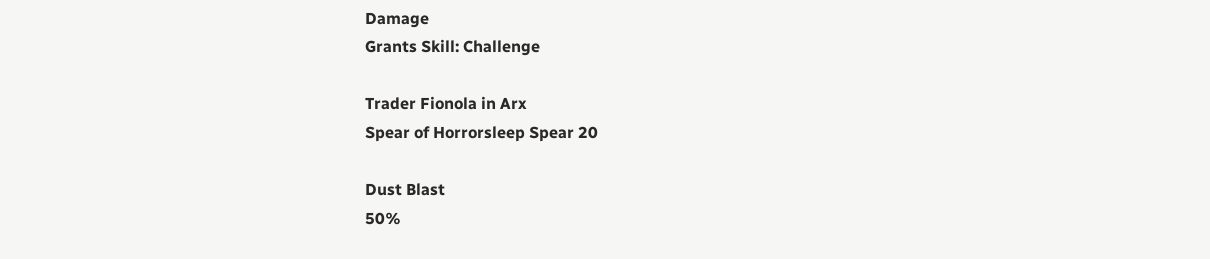Damage
Grants Skill: Challenge

Trader Fionola in Arx
Spear of Horrorsleep Spear 20

Dust Blast
50%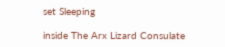set Sleeping

inside The Arx Lizard Consulate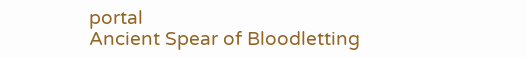portal
Ancient Spear of Bloodletting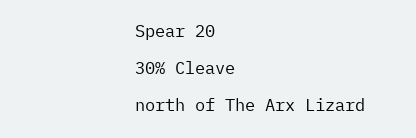Spear 20

30% Cleave

north of The Arx Lizard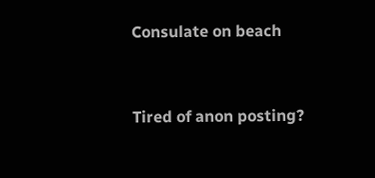Consulate on beach


Tired of anon posting?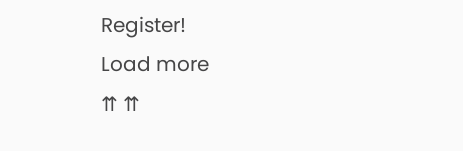Register!
Load more
⇈ ⇈